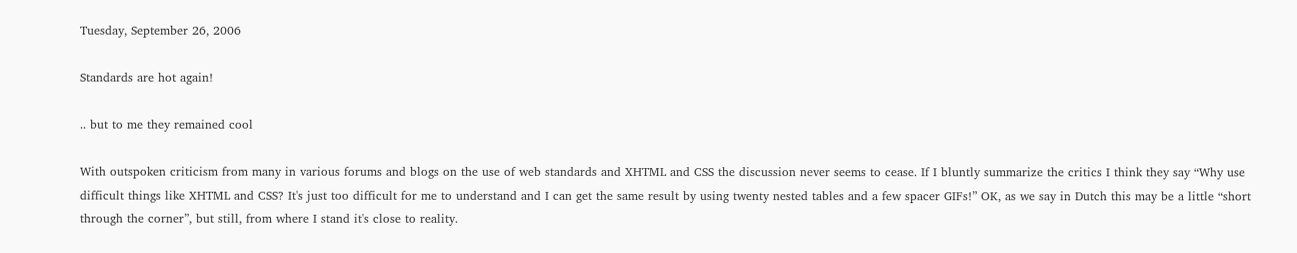Tuesday, September 26, 2006

Standards are hot again!

.. but to me they remained cool

With outspoken criticism from many in various forums and blogs on the use of web standards and XHTML and CSS the discussion never seems to cease. If I bluntly summarize the critics I think they say “Why use difficult things like XHTML and CSS? It's just too difficult for me to understand and I can get the same result by using twenty nested tables and a few spacer GIFs!” OK, as we say in Dutch this may be a little “short through the corner”, but still, from where I stand it's close to reality.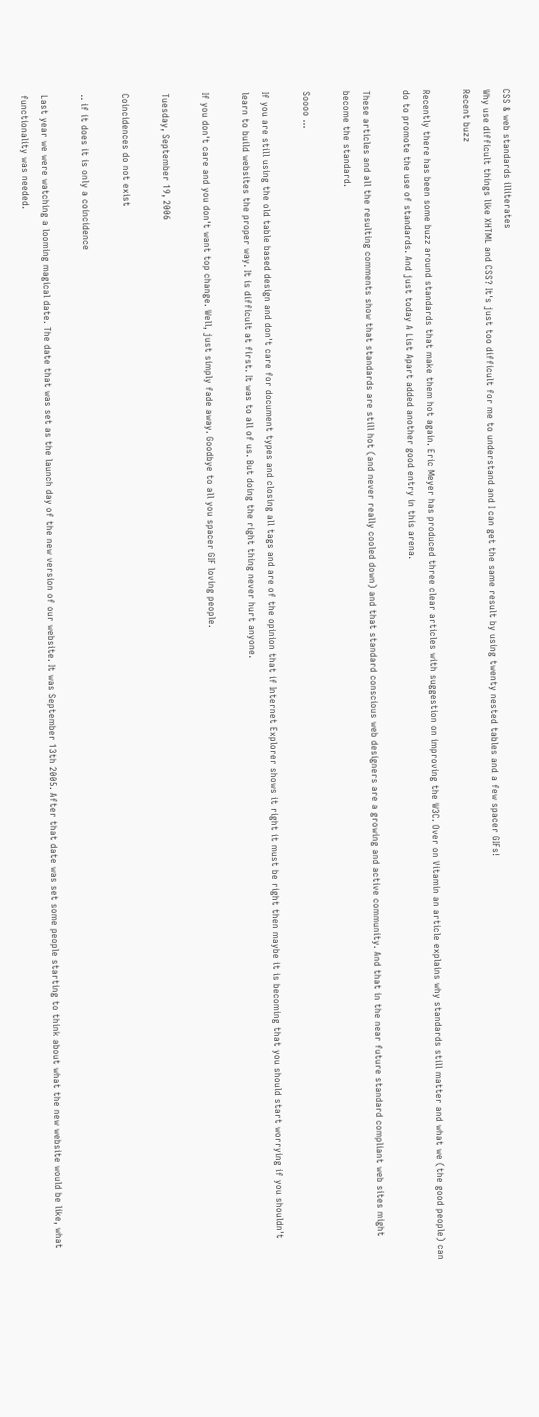CSS & web standards illiterates
Why use difficult things like XHTML and CSS? It's just too difficult for me to understand and I can get the same result by using twenty nested tables and a few spacer GIFs!
Recent buzz

Recently there has been some buzz around standards that make them hot again. Eric Meyer has produced three clear articles with suggestion on improving the W3C. Over on Vitamin an article explains why standards still matter and what we (the good people) can do to promote the use of standards. And just today A List Apart added another good entry in this arena.

These articles and all the resulting comments show that standards are still hot (and never really cooled down) and that standard conscious web designers are a growing and active community. And that in the near future standard compliant web sites might become the standard.

Soooo ...

If you are still using the old table based design and don't care for document types and closing all tags and are of the opinion that if Internet Explorer shows it right it must be right then maybe it is becoming that you should start worrying if you shouldn't learn to build websites the proper way. It is difficult at first. It was to all of us. But doing the right thing never hurt anyone.

If you don't care and you don't want top change. Well, just simply fade away. Goodbye to all you spacer GIF loving people.

Tuesday, September 19, 2006

Coincidences do not exist

.. if it does it is only a coincidence

Last year we were watching a looming magical date. The date that was set as the launch day of the new version of our website. It was September 13th 2005. After that date was set some people starting to think about what the new website would be like, what functionality was needed.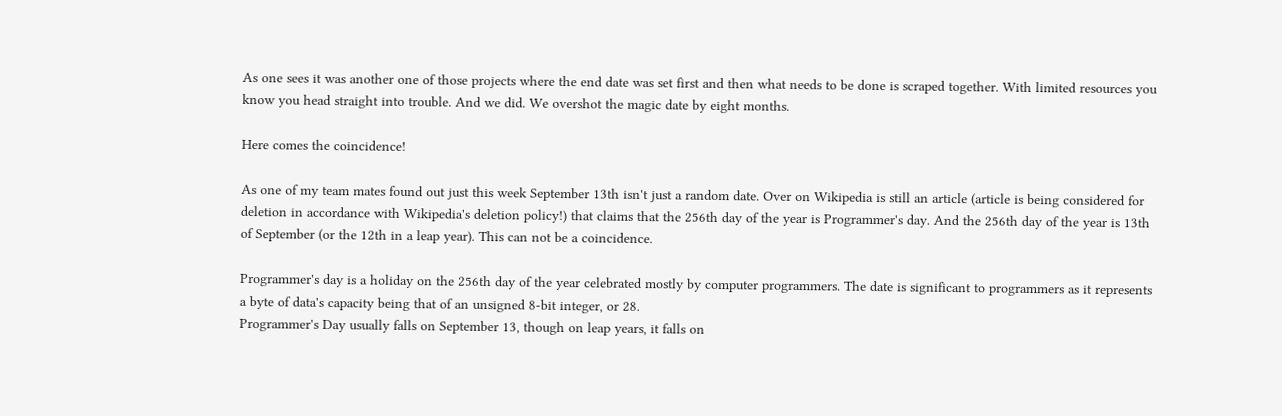As one sees it was another one of those projects where the end date was set first and then what needs to be done is scraped together. With limited resources you know you head straight into trouble. And we did. We overshot the magic date by eight months.

Here comes the coincidence!

As one of my team mates found out just this week September 13th isn't just a random date. Over on Wikipedia is still an article (article is being considered for deletion in accordance with Wikipedia's deletion policy!) that claims that the 256th day of the year is Programmer's day. And the 256th day of the year is 13th of September (or the 12th in a leap year). This can not be a coincidence.

Programmer's day is a holiday on the 256th day of the year celebrated mostly by computer programmers. The date is significant to programmers as it represents a byte of data's capacity being that of an unsigned 8-bit integer, or 28.
Programmer's Day usually falls on September 13, though on leap years, it falls on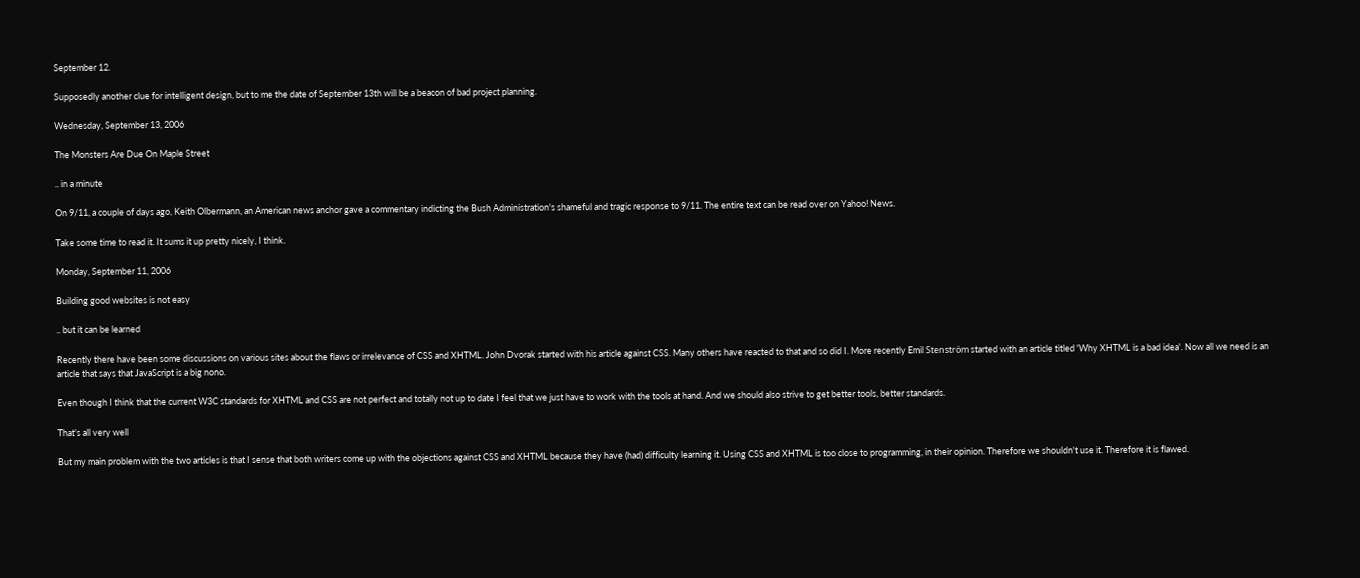September 12.

Supposedly another clue for intelligent design, but to me the date of September 13th will be a beacon of bad project planning.

Wednesday, September 13, 2006

The Monsters Are Due On Maple Street

.. in a minute

On 9/11, a couple of days ago, Keith Olbermann, an American news anchor gave a commentary indicting the Bush Administration's shameful and tragic response to 9/11. The entire text can be read over on Yahoo! News.

Take some time to read it. It sums it up pretty nicely, I think.

Monday, September 11, 2006

Building good websites is not easy

.. but it can be learned

Recently there have been some discussions on various sites about the flaws or irrelevance of CSS and XHTML. John Dvorak started with his article against CSS. Many others have reacted to that and so did I. More recently Emil Stenström started with an article titled 'Why XHTML is a bad idea'. Now all we need is an article that says that JavaScript is a big nono.

Even though I think that the current W3C standards for XHTML and CSS are not perfect and totally not up to date I feel that we just have to work with the tools at hand. And we should also strive to get better tools, better standards.

That's all very well

But my main problem with the two articles is that I sense that both writers come up with the objections against CSS and XHTML because they have (had) difficulty learning it. Using CSS and XHTML is too close to programming, in their opinion. Therefore we shouldn't use it. Therefore it is flawed.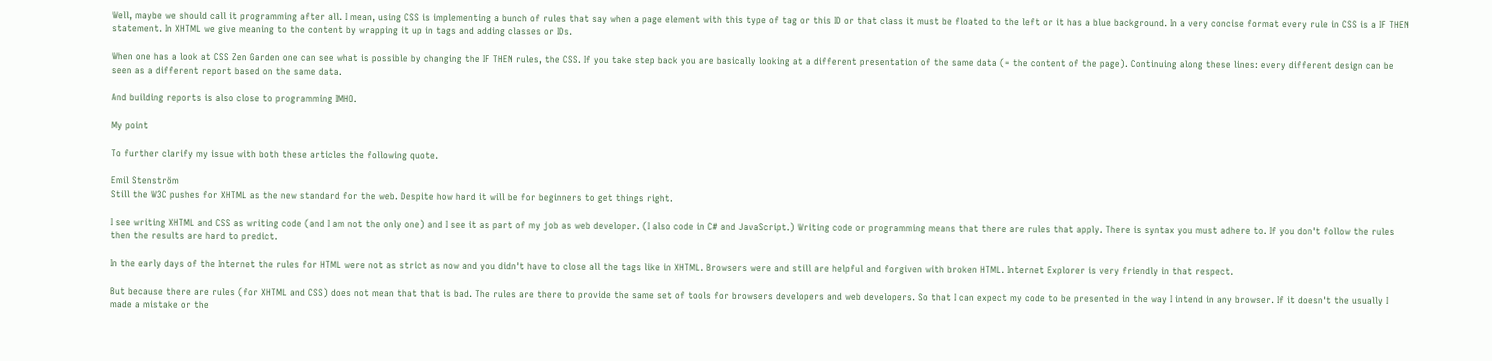Well, maybe we should call it programming after all. I mean, using CSS is implementing a bunch of rules that say when a page element with this type of tag or this ID or that class it must be floated to the left or it has a blue background. In a very concise format every rule in CSS is a IF THEN statement. In XHTML we give meaning to the content by wrapping it up in tags and adding classes or IDs.

When one has a look at CSS Zen Garden one can see what is possible by changing the IF THEN rules, the CSS. If you take step back you are basically looking at a different presentation of the same data (= the content of the page). Continuing along these lines: every different design can be seen as a different report based on the same data.

And building reports is also close to programming IMHO.

My point

To further clarify my issue with both these articles the following quote.

Emil Stenström
Still the W3C pushes for XHTML as the new standard for the web. Despite how hard it will be for beginners to get things right.

I see writing XHTML and CSS as writing code (and I am not the only one) and I see it as part of my job as web developer. (I also code in C# and JavaScript.) Writing code or programming means that there are rules that apply. There is syntax you must adhere to. If you don't follow the rules then the results are hard to predict.

In the early days of the Internet the rules for HTML were not as strict as now and you didn't have to close all the tags like in XHTML. Browsers were and still are helpful and forgiven with broken HTML. Internet Explorer is very friendly in that respect.

But because there are rules (for XHTML and CSS) does not mean that that is bad. The rules are there to provide the same set of tools for browsers developers and web developers. So that I can expect my code to be presented in the way I intend in any browser. If it doesn't the usually I made a mistake or the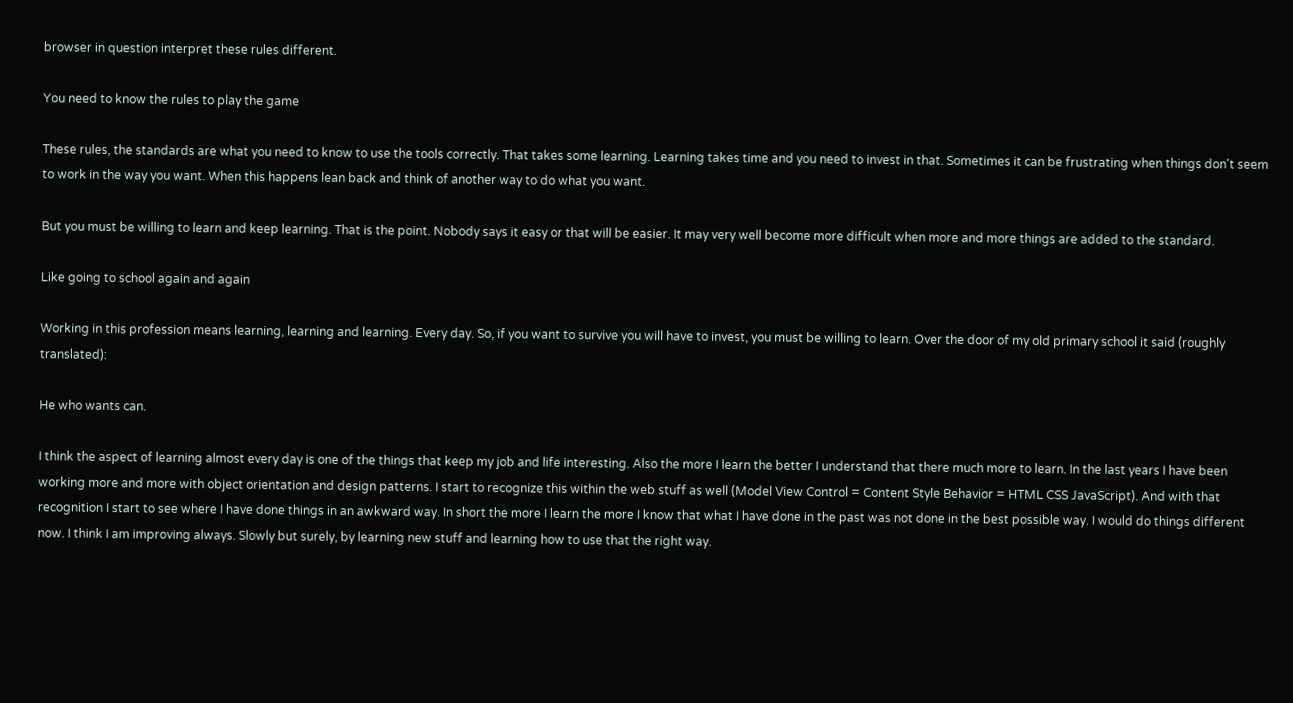browser in question interpret these rules different.

You need to know the rules to play the game

These rules, the standards are what you need to know to use the tools correctly. That takes some learning. Learning takes time and you need to invest in that. Sometimes it can be frustrating when things don't seem to work in the way you want. When this happens lean back and think of another way to do what you want.

But you must be willing to learn and keep learning. That is the point. Nobody says it easy or that will be easier. It may very well become more difficult when more and more things are added to the standard.

Like going to school again and again

Working in this profession means learning, learning and learning. Every day. So, if you want to survive you will have to invest, you must be willing to learn. Over the door of my old primary school it said (roughly translated):

He who wants can.

I think the aspect of learning almost every day is one of the things that keep my job and life interesting. Also the more I learn the better I understand that there much more to learn. In the last years I have been working more and more with object orientation and design patterns. I start to recognize this within the web stuff as well (Model View Control = Content Style Behavior = HTML CSS JavaScript). And with that recognition I start to see where I have done things in an awkward way. In short the more I learn the more I know that what I have done in the past was not done in the best possible way. I would do things different now. I think I am improving always. Slowly but surely, by learning new stuff and learning how to use that the right way.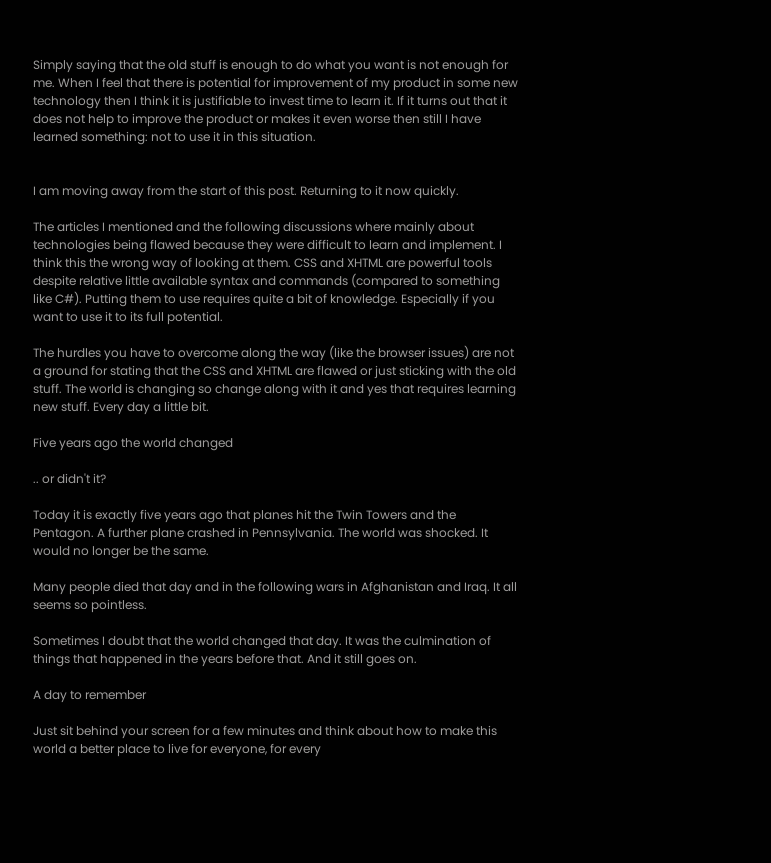Simply saying that the old stuff is enough to do what you want is not enough for me. When I feel that there is potential for improvement of my product in some new technology then I think it is justifiable to invest time to learn it. If it turns out that it does not help to improve the product or makes it even worse then still I have learned something: not to use it in this situation.


I am moving away from the start of this post. Returning to it now quickly.

The articles I mentioned and the following discussions where mainly about technologies being flawed because they were difficult to learn and implement. I think this the wrong way of looking at them. CSS and XHTML are powerful tools despite relative little available syntax and commands (compared to something like C#). Putting them to use requires quite a bit of knowledge. Especially if you want to use it to its full potential.

The hurdles you have to overcome along the way (like the browser issues) are not a ground for stating that the CSS and XHTML are flawed or just sticking with the old stuff. The world is changing so change along with it and yes that requires learning new stuff. Every day a little bit.

Five years ago the world changed

.. or didn't it?

Today it is exactly five years ago that planes hit the Twin Towers and the Pentagon. A further plane crashed in Pennsylvania. The world was shocked. It would no longer be the same.

Many people died that day and in the following wars in Afghanistan and Iraq. It all seems so pointless.

Sometimes I doubt that the world changed that day. It was the culmination of things that happened in the years before that. And it still goes on.

A day to remember

Just sit behind your screen for a few minutes and think about how to make this world a better place to live for everyone, for every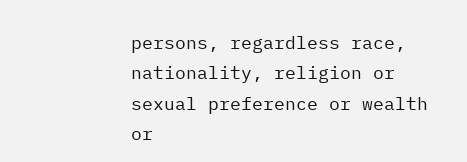persons, regardless race, nationality, religion or sexual preference or wealth or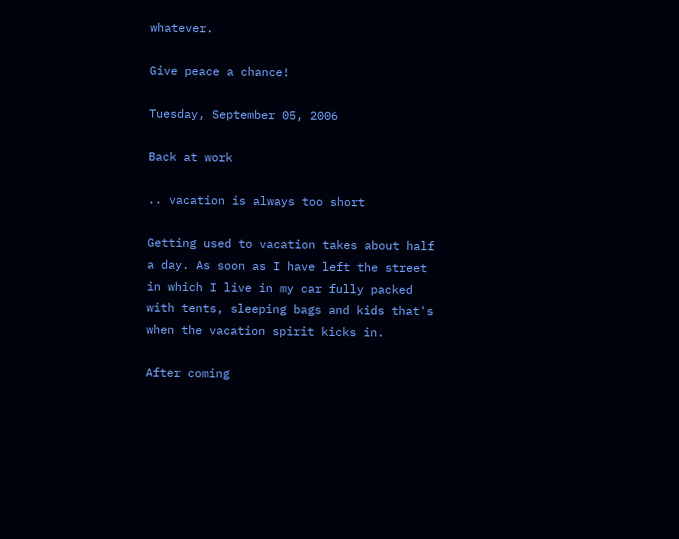whatever.

Give peace a chance!

Tuesday, September 05, 2006

Back at work

.. vacation is always too short

Getting used to vacation takes about half a day. As soon as I have left the street in which I live in my car fully packed with tents, sleeping bags and kids that's when the vacation spirit kicks in.

After coming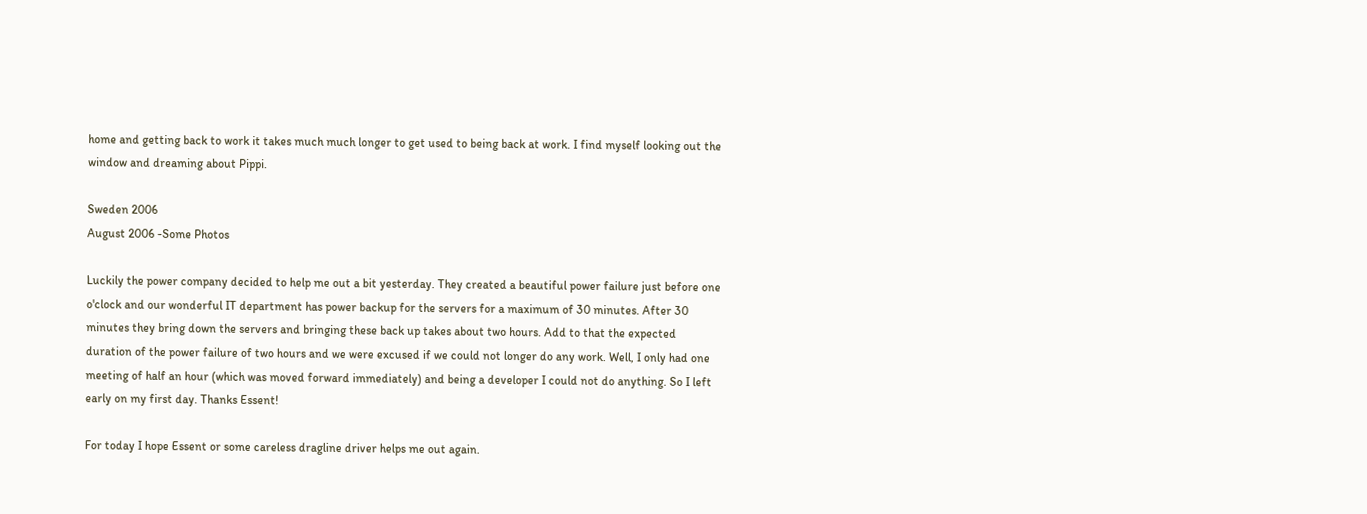home and getting back to work it takes much much longer to get used to being back at work. I find myself looking out the window and dreaming about Pippi.

Sweden 2006
August 2006 -Some Photos

Luckily the power company decided to help me out a bit yesterday. They created a beautiful power failure just before one o'clock and our wonderful IT department has power backup for the servers for a maximum of 30 minutes. After 30 minutes they bring down the servers and bringing these back up takes about two hours. Add to that the expected duration of the power failure of two hours and we were excused if we could not longer do any work. Well, I only had one meeting of half an hour (which was moved forward immediately) and being a developer I could not do anything. So I left early on my first day. Thanks Essent!

For today I hope Essent or some careless dragline driver helps me out again.